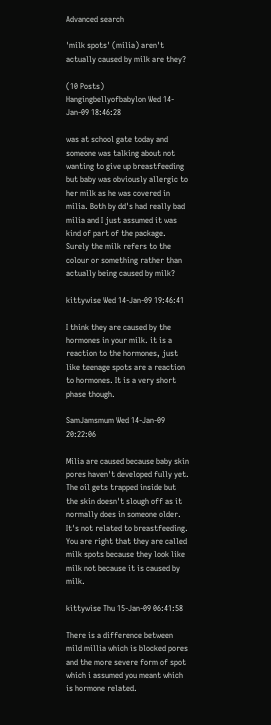Advanced search

'milk spots' (milia) aren't actually caused by milk are they?

(10 Posts)
Hangingbellyofbabylon Wed 14-Jan-09 18:46:28

was at school gate today and someone was talking about not wanting to give up breastfeeding but baby was obviously allergic to her milk as he was covered in milia. Both by dd's had really bad milia and I just assumed it was kind of part of the package. Surely the milk refers to the colour or something rather than actually being caused by milk?

kittywise Wed 14-Jan-09 19:46:41

I think they are caused by the hormones in your milk. it is a reaction to the hormones, just like teenage spots are a reaction to hormones. It is a very short phase though.

SamJamsmum Wed 14-Jan-09 20:22:06

Milia are caused because baby skin pores haven't developed fully yet. The oil gets trapped inside but the skin doesn't slough off as it normally does in someone older.
It's not related to breastfeeding. You are right that they are called milk spots because they look like milk not because it is caused by milk.

kittywise Thu 15-Jan-09 06:41:58

There is a difference between mild millia which is blocked pores and the more severe form of spot which i assumed you meant which is hormone related.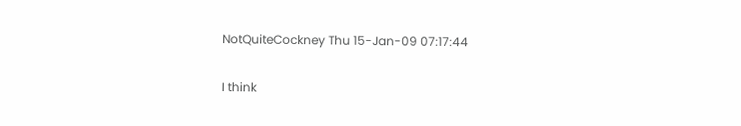NotQuiteCockney Thu 15-Jan-09 07:17:44

I think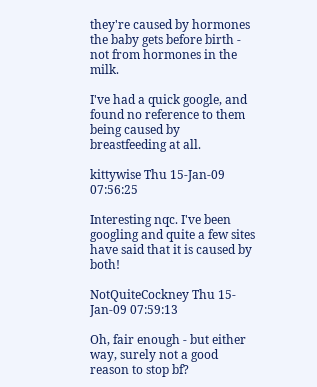they're caused by hormones the baby gets before birth - not from hormones in the milk.

I've had a quick google, and found no reference to them being caused by breastfeeding at all.

kittywise Thu 15-Jan-09 07:56:25

Interesting nqc. I've been googling and quite a few sites have said that it is caused by both!

NotQuiteCockney Thu 15-Jan-09 07:59:13

Oh, fair enough - but either way, surely not a good reason to stop bf?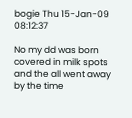bogie Thu 15-Jan-09 08:12:37

No my dd was born covered in milk spots and the all went away by the time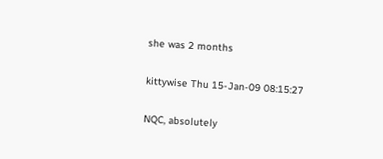she was 2 months

kittywise Thu 15-Jan-09 08:15:27

NQC, absolutely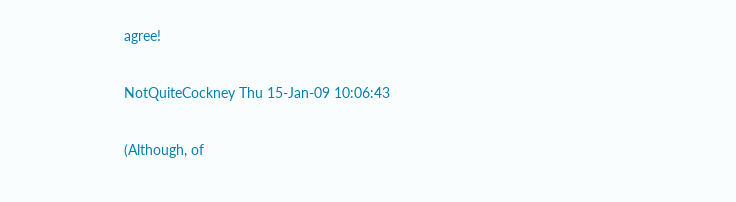agree!

NotQuiteCockney Thu 15-Jan-09 10:06:43

(Although, of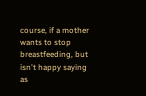course, if a mother wants to stop breastfeeding, but isn't happy saying as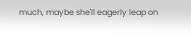much, maybe she'll eagerly leap on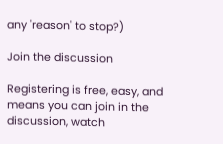any 'reason' to stop?)

Join the discussion

Registering is free, easy, and means you can join in the discussion, watch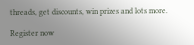threads, get discounts, win prizes and lots more.

Register now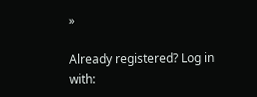»

Already registered? Log in with: